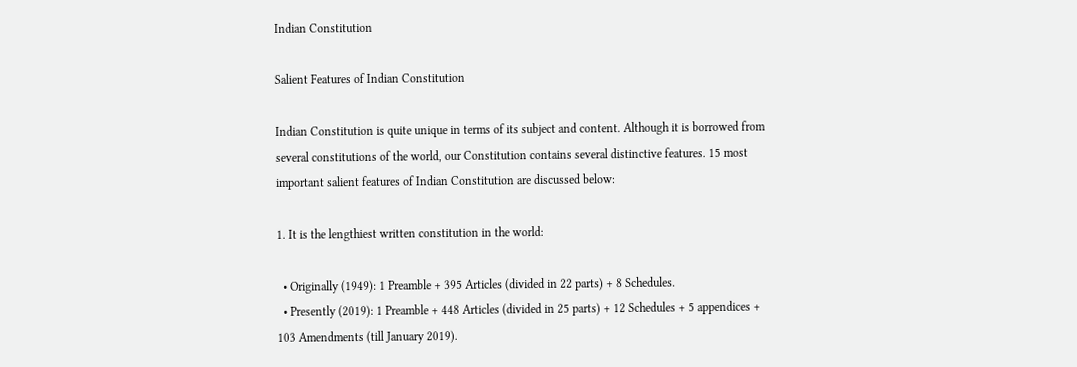Indian Constitution

Salient Features of Indian Constitution

Indian Constitution is quite unique in terms of its subject and content. Although it is borrowed from several constitutions of the world, our Constitution contains several distinctive features. 15 most important salient features of Indian Constitution are discussed below:

1. It is the lengthiest written constitution in the world:

  • Originally (1949): 1 Preamble + 395 Articles (divided in 22 parts) + 8 Schedules.
  • Presently (2019): 1 Preamble + 448 Articles (divided in 25 parts) + 12 Schedules + 5 appendices + 103 Amendments (till January 2019).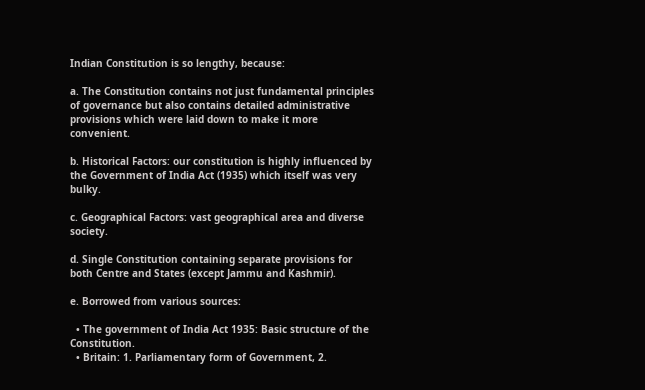Indian Constitution is so lengthy, because:

a. The Constitution contains not just fundamental principles of governance but also contains detailed administrative provisions which were laid down to make it more convenient.

b. Historical Factors: our constitution is highly influenced by the Government of India Act (1935) which itself was very bulky.

c. Geographical Factors: vast geographical area and diverse society.

d. Single Constitution containing separate provisions for both Centre and States (except Jammu and Kashmir).

e. Borrowed from various sources:

  • The government of India Act 1935: Basic structure of the Constitution.
  • Britain: 1. Parliamentary form of Government, 2.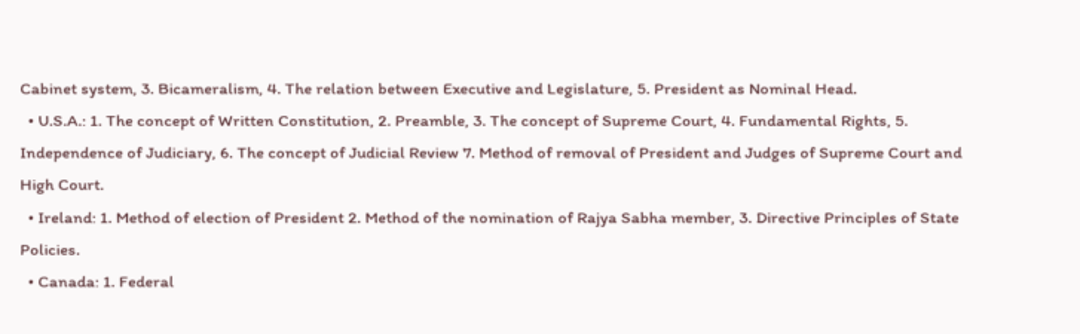Cabinet system, 3. Bicameralism, 4. The relation between Executive and Legislature, 5. President as Nominal Head.
  • U.S.A.: 1. The concept of Written Constitution, 2. Preamble, 3. The concept of Supreme Court, 4. Fundamental Rights, 5. Independence of Judiciary, 6. The concept of Judicial Review 7. Method of removal of President and Judges of Supreme Court and High Court.
  • Ireland: 1. Method of election of President 2. Method of the nomination of Rajya Sabha member, 3. Directive Principles of State Policies.
  • Canada: 1. Federal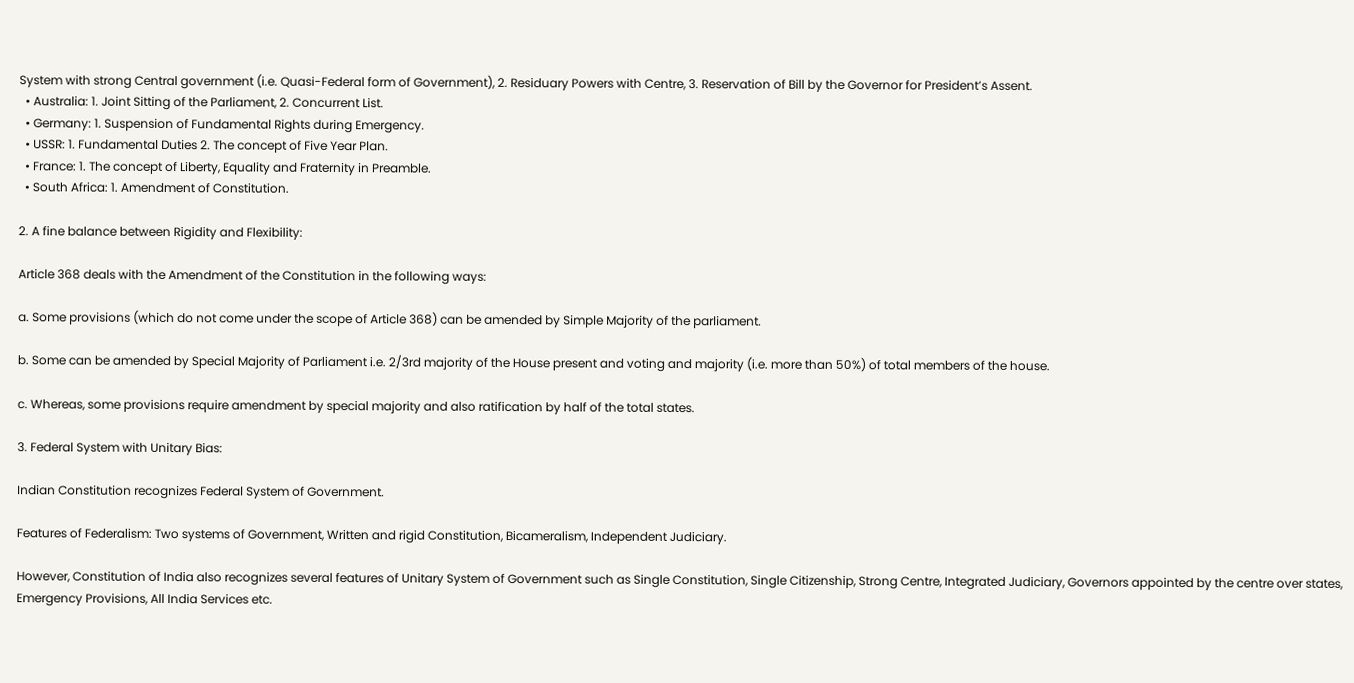System with strong Central government (i.e. Quasi-Federal form of Government), 2. Residuary Powers with Centre, 3. Reservation of Bill by the Governor for President’s Assent.
  • Australia: 1. Joint Sitting of the Parliament, 2. Concurrent List.
  • Germany: 1. Suspension of Fundamental Rights during Emergency.
  • USSR: 1. Fundamental Duties 2. The concept of Five Year Plan.
  • France: 1. The concept of Liberty, Equality and Fraternity in Preamble.
  • South Africa: 1. Amendment of Constitution.

2. A fine balance between Rigidity and Flexibility:

Article 368 deals with the Amendment of the Constitution in the following ways:

a. Some provisions (which do not come under the scope of Article 368) can be amended by Simple Majority of the parliament.

b. Some can be amended by Special Majority of Parliament i.e. 2/3rd majority of the House present and voting and majority (i.e. more than 50%) of total members of the house.

c. Whereas, some provisions require amendment by special majority and also ratification by half of the total states.

3. Federal System with Unitary Bias:

Indian Constitution recognizes Federal System of Government.

Features of Federalism: Two systems of Government, Written and rigid Constitution, Bicameralism, Independent Judiciary.

However, Constitution of India also recognizes several features of Unitary System of Government such as Single Constitution, Single Citizenship, Strong Centre, Integrated Judiciary, Governors appointed by the centre over states, Emergency Provisions, All India Services etc.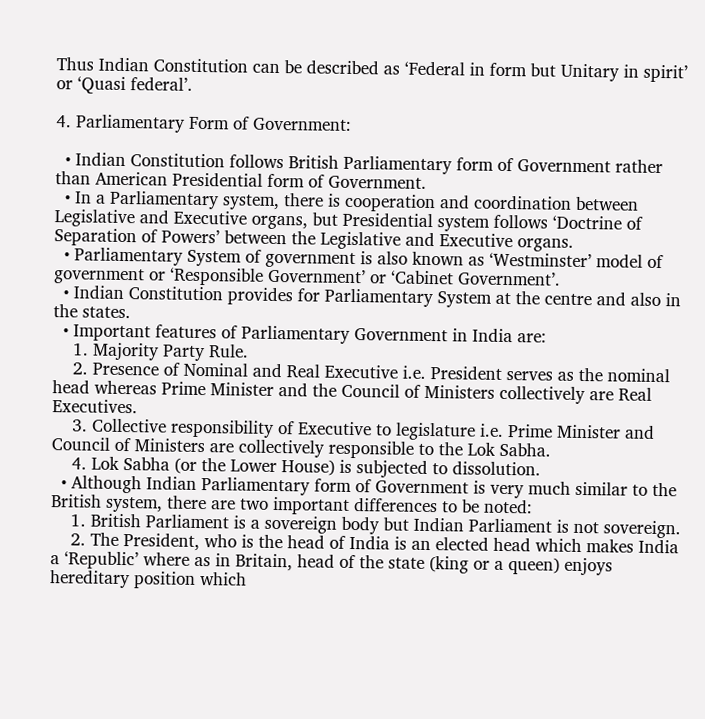Thus Indian Constitution can be described as ‘Federal in form but Unitary in spirit’ or ‘Quasi federal’.

4. Parliamentary Form of Government:

  • Indian Constitution follows British Parliamentary form of Government rather than American Presidential form of Government.
  • In a Parliamentary system, there is cooperation and coordination between Legislative and Executive organs, but Presidential system follows ‘Doctrine of Separation of Powers’ between the Legislative and Executive organs.
  • Parliamentary System of government is also known as ‘Westminster’ model of government or ‘Responsible Government’ or ‘Cabinet Government’.
  • Indian Constitution provides for Parliamentary System at the centre and also in the states.
  • Important features of Parliamentary Government in India are:
    1. Majority Party Rule.
    2. Presence of Nominal and Real Executive i.e. President serves as the nominal head whereas Prime Minister and the Council of Ministers collectively are Real Executives.
    3. Collective responsibility of Executive to legislature i.e. Prime Minister and Council of Ministers are collectively responsible to the Lok Sabha.
    4. Lok Sabha (or the Lower House) is subjected to dissolution.
  • Although Indian Parliamentary form of Government is very much similar to the British system, there are two important differences to be noted:
    1. British Parliament is a sovereign body but Indian Parliament is not sovereign.
    2. The President, who is the head of India is an elected head which makes India a ‘Republic’ where as in Britain, head of the state (king or a queen) enjoys hereditary position which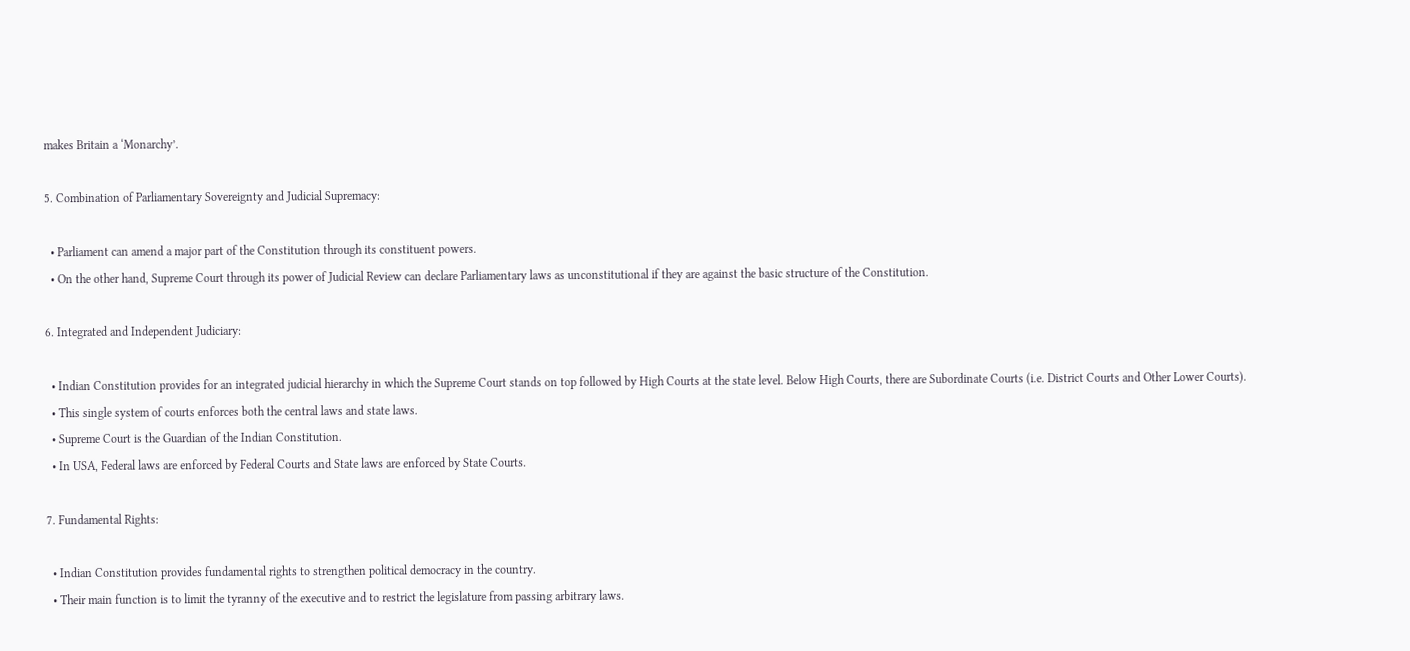makes Britain a ‘Monarchy’.

5. Combination of Parliamentary Sovereignty and Judicial Supremacy:

  • Parliament can amend a major part of the Constitution through its constituent powers.
  • On the other hand, Supreme Court through its power of Judicial Review can declare Parliamentary laws as unconstitutional if they are against the basic structure of the Constitution.

6. Integrated and Independent Judiciary:

  • Indian Constitution provides for an integrated judicial hierarchy in which the Supreme Court stands on top followed by High Courts at the state level. Below High Courts, there are Subordinate Courts (i.e. District Courts and Other Lower Courts).
  • This single system of courts enforces both the central laws and state laws.
  • Supreme Court is the Guardian of the Indian Constitution.
  • In USA, Federal laws are enforced by Federal Courts and State laws are enforced by State Courts.

7. Fundamental Rights:

  • Indian Constitution provides fundamental rights to strengthen political democracy in the country.
  • Their main function is to limit the tyranny of the executive and to restrict the legislature from passing arbitrary laws.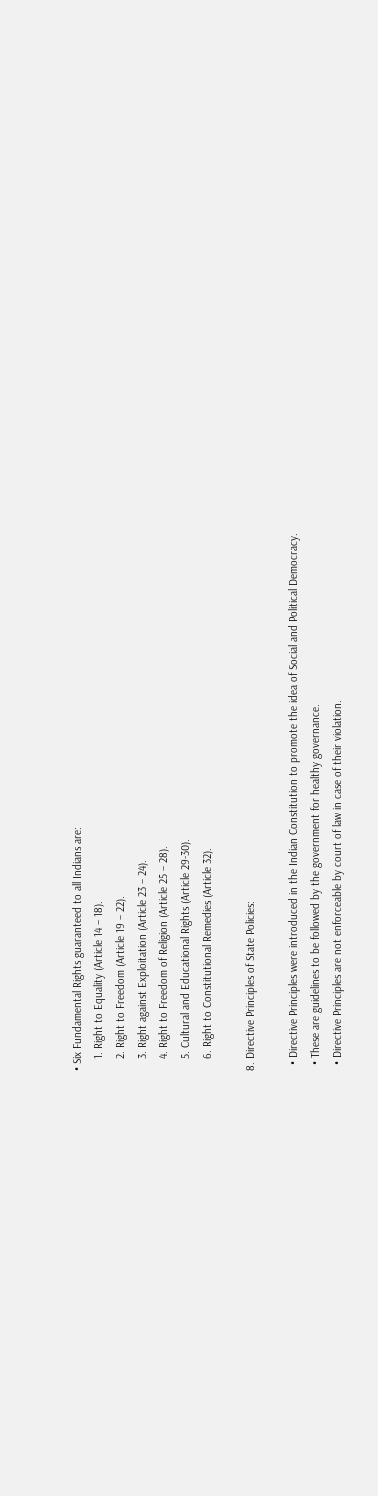• Six Fundamental Rights guaranteed to all Indians are:
    1. Right to Equality (Article 14 – 18).
    2. Right to Freedom (Article 19 – 22).
    3. Right against Exploitation (Article 23 – 24).
    4. Right to Freedom of Religion (Article 25 – 28).
    5. Cultural and Educational Rights (Article 29-30).
    6. Right to Constitutional Remedies (Article 32).

8. Directive Principles of State Policies:

  • Directive Principles were introduced in the Indian Constitution to promote the idea of Social and Political Democracy.
  • These are guidelines to be followed by the government for healthy governance.
  • Directive Principles are not enforceable by court of law in case of their violation.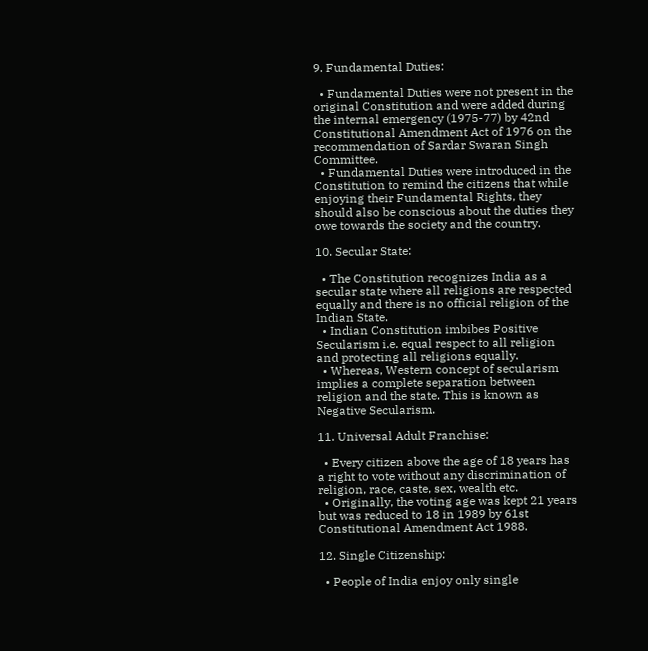9. Fundamental Duties:

  • Fundamental Duties were not present in the original Constitution and were added during the internal emergency (1975-77) by 42nd Constitutional Amendment Act of 1976 on the recommendation of Sardar Swaran Singh Committee.
  • Fundamental Duties were introduced in the Constitution to remind the citizens that while enjoying their Fundamental Rights, they should also be conscious about the duties they owe towards the society and the country.

10. Secular State:

  • The Constitution recognizes India as a secular state where all religions are respected equally and there is no official religion of the Indian State.
  • Indian Constitution imbibes Positive Secularism i.e. equal respect to all religion and protecting all religions equally.
  • Whereas, Western concept of secularism implies a complete separation between religion and the state. This is known as Negative Secularism.

11. Universal Adult Franchise:

  • Every citizen above the age of 18 years has a right to vote without any discrimination of religion, race, caste, sex, wealth etc.
  • Originally, the voting age was kept 21 years but was reduced to 18 in 1989 by 61st Constitutional Amendment Act 1988.

12. Single Citizenship:

  • People of India enjoy only single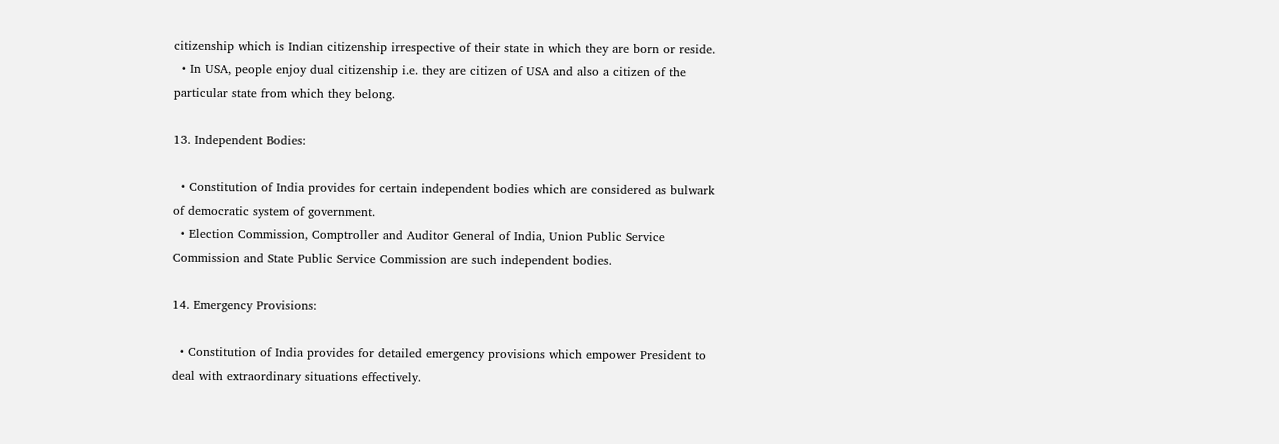citizenship which is Indian citizenship irrespective of their state in which they are born or reside.
  • In USA, people enjoy dual citizenship i.e. they are citizen of USA and also a citizen of the particular state from which they belong.

13. Independent Bodies:

  • Constitution of India provides for certain independent bodies which are considered as bulwark of democratic system of government.
  • Election Commission, Comptroller and Auditor General of India, Union Public Service Commission and State Public Service Commission are such independent bodies.

14. Emergency Provisions:

  • Constitution of India provides for detailed emergency provisions which empower President to deal with extraordinary situations effectively.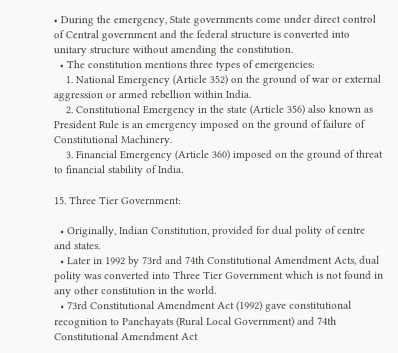• During the emergency, State governments come under direct control of Central government and the federal structure is converted into unitary structure without amending the constitution.
  • The constitution mentions three types of emergencies:
    1. National Emergency (Article 352) on the ground of war or external aggression or armed rebellion within India.
    2. Constitutional Emergency in the state (Article 356) also known as President Rule is an emergency imposed on the ground of failure of Constitutional Machinery.
    3. Financial Emergency (Article 360) imposed on the ground of threat to financial stability of India.

15. Three Tier Government:

  • Originally, Indian Constitution, provided for dual polity of centre and states.
  • Later in 1992 by 73rd and 74th Constitutional Amendment Acts, dual polity was converted into Three Tier Government which is not found in any other constitution in the world.
  • 73rd Constitutional Amendment Act (1992) gave constitutional recognition to Panchayats (Rural Local Government) and 74th Constitutional Amendment Act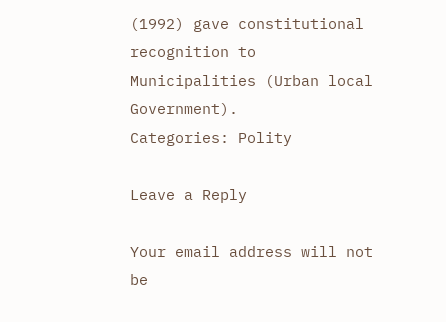(1992) gave constitutional recognition to Municipalities (Urban local Government).
Categories: Polity

Leave a Reply

Your email address will not be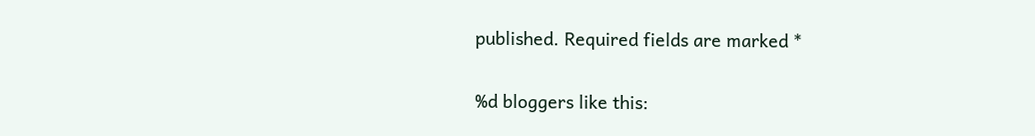published. Required fields are marked *

%d bloggers like this: